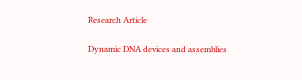Research Article

Dynamic DNA devices and assemblies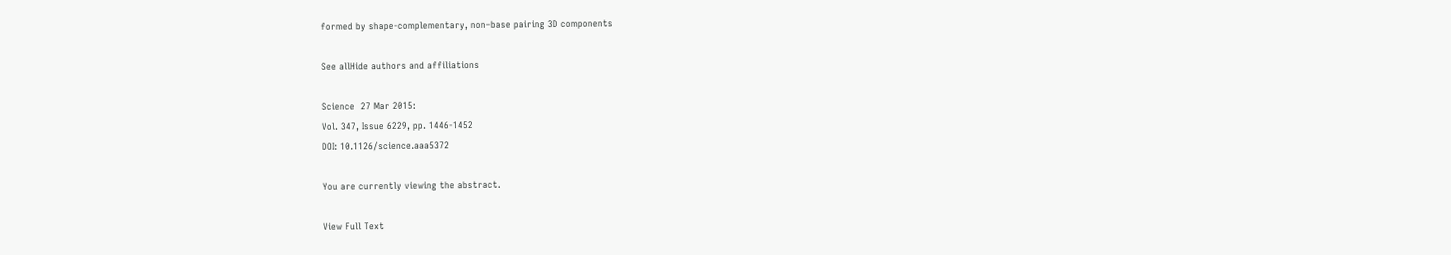formed by shape-complementary, non–base pairing 3D components

See allHide authors and affiliations

Science  27 Mar 2015:
Vol. 347, Issue 6229, pp. 1446-1452
DOI: 10.1126/science.aaa5372

You are currently viewing the abstract.

View Full Text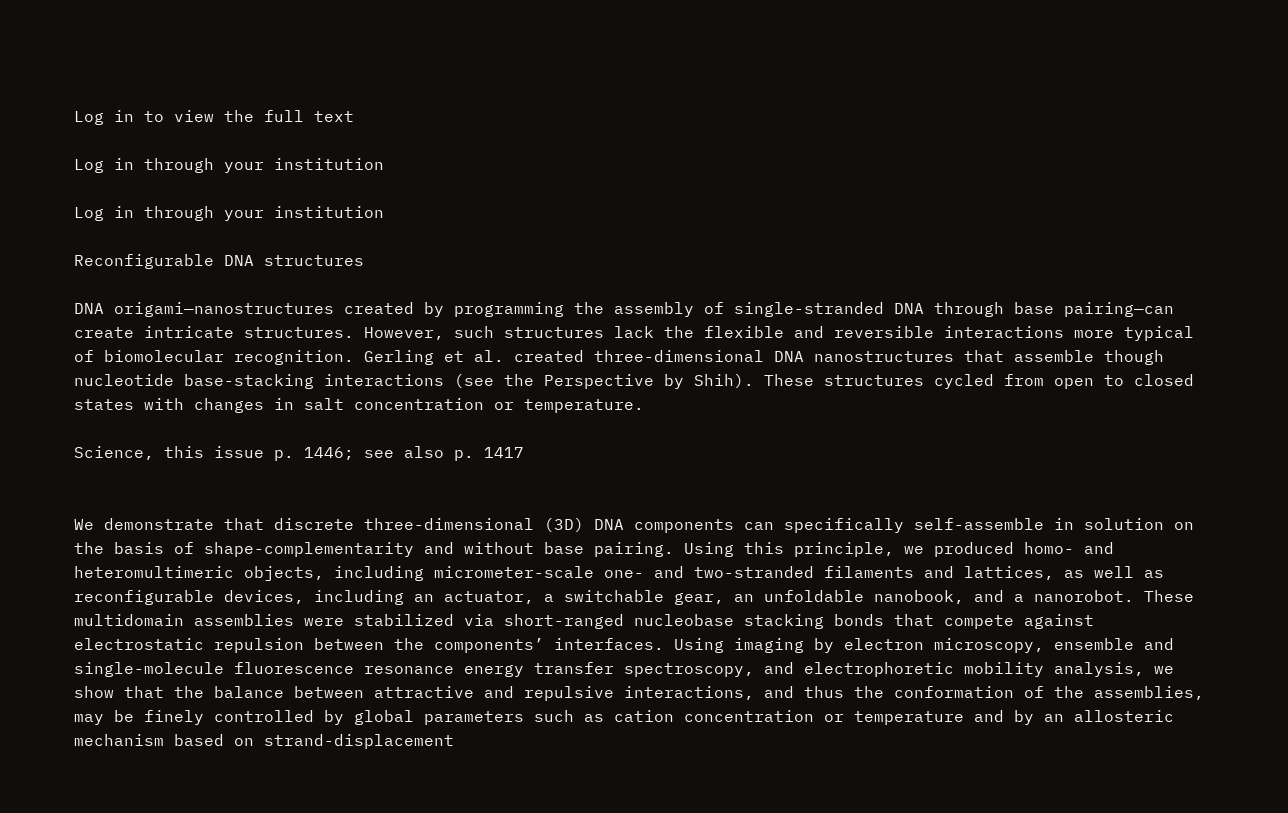Log in to view the full text

Log in through your institution

Log in through your institution

Reconfigurable DNA structures

DNA origami—nanostructures created by programming the assembly of single-stranded DNA through base pairing—can create intricate structures. However, such structures lack the flexible and reversible interactions more typical of biomolecular recognition. Gerling et al. created three-dimensional DNA nanostructures that assemble though nucleotide base-stacking interactions (see the Perspective by Shih). These structures cycled from open to closed states with changes in salt concentration or temperature.

Science, this issue p. 1446; see also p. 1417


We demonstrate that discrete three-dimensional (3D) DNA components can specifically self-assemble in solution on the basis of shape-complementarity and without base pairing. Using this principle, we produced homo- and heteromultimeric objects, including micrometer-scale one- and two-stranded filaments and lattices, as well as reconfigurable devices, including an actuator, a switchable gear, an unfoldable nanobook, and a nanorobot. These multidomain assemblies were stabilized via short-ranged nucleobase stacking bonds that compete against electrostatic repulsion between the components’ interfaces. Using imaging by electron microscopy, ensemble and single-molecule fluorescence resonance energy transfer spectroscopy, and electrophoretic mobility analysis, we show that the balance between attractive and repulsive interactions, and thus the conformation of the assemblies, may be finely controlled by global parameters such as cation concentration or temperature and by an allosteric mechanism based on strand-displacement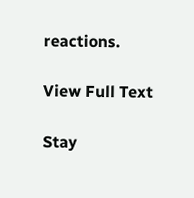reactions.

View Full Text

Stay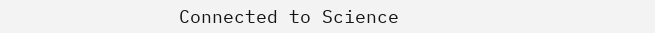Connected to Science